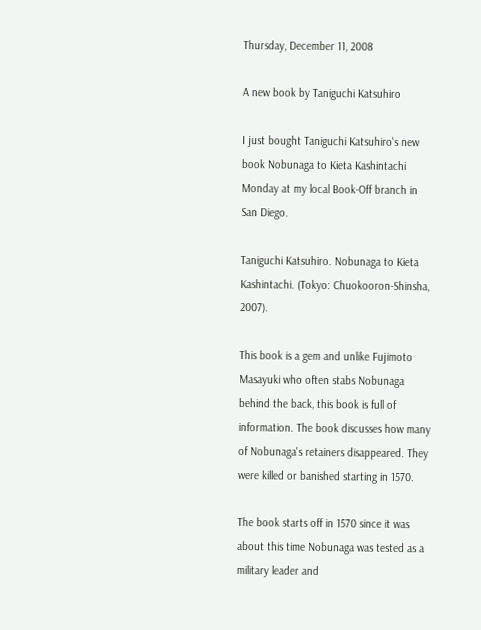Thursday, December 11, 2008

A new book by Taniguchi Katsuhiro

I just bought Taniguchi Katsuhiro's new book Nobunaga to Kieta Kashintachi Monday at my local Book-Off branch in San Diego.

Taniguchi Katsuhiro. Nobunaga to Kieta Kashintachi. (Tokyo: Chuokooron-Shinsha, 2007).

This book is a gem and unlike Fujimoto Masayuki who often stabs Nobunaga behind the back, this book is full of information. The book discusses how many of Nobunaga's retainers disappeared. They were killed or banished starting in 1570.

The book starts off in 1570 since it was about this time Nobunaga was tested as a military leader and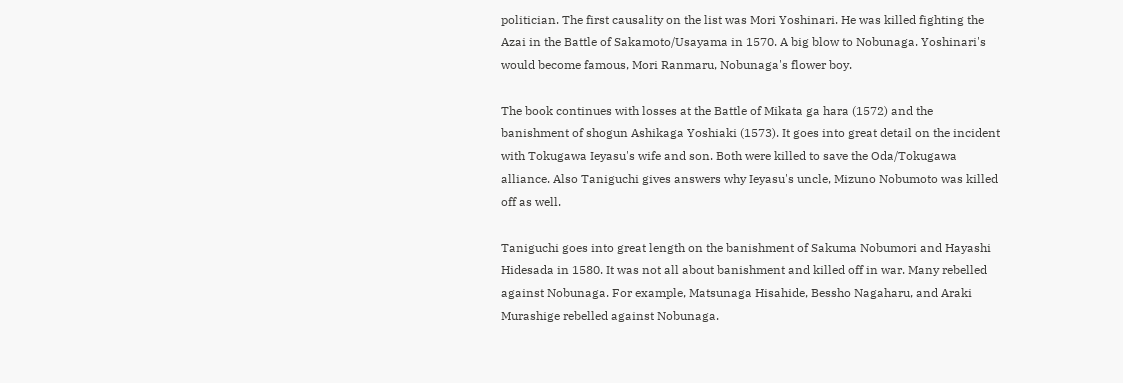politician. The first causality on the list was Mori Yoshinari. He was killed fighting the Azai in the Battle of Sakamoto/Usayama in 1570. A big blow to Nobunaga. Yoshinari's would become famous, Mori Ranmaru, Nobunaga's flower boy.

The book continues with losses at the Battle of Mikata ga hara (1572) and the banishment of shogun Ashikaga Yoshiaki (1573). It goes into great detail on the incident with Tokugawa Ieyasu's wife and son. Both were killed to save the Oda/Tokugawa alliance. Also Taniguchi gives answers why Ieyasu's uncle, Mizuno Nobumoto was killed off as well.

Taniguchi goes into great length on the banishment of Sakuma Nobumori and Hayashi Hidesada in 1580. It was not all about banishment and killed off in war. Many rebelled against Nobunaga. For example, Matsunaga Hisahide, Bessho Nagaharu, and Araki Murashige rebelled against Nobunaga.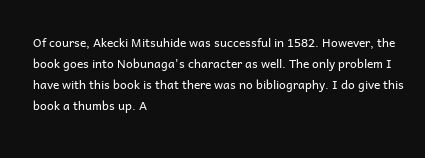Of course, Akecki Mitsuhide was successful in 1582. However, the book goes into Nobunaga's character as well. The only problem I have with this book is that there was no bibliography. I do give this book a thumbs up. A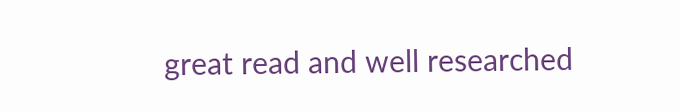great read and well researched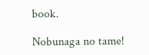book.

Nobunaga no tame!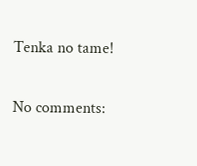Tenka no tame!

No comments: